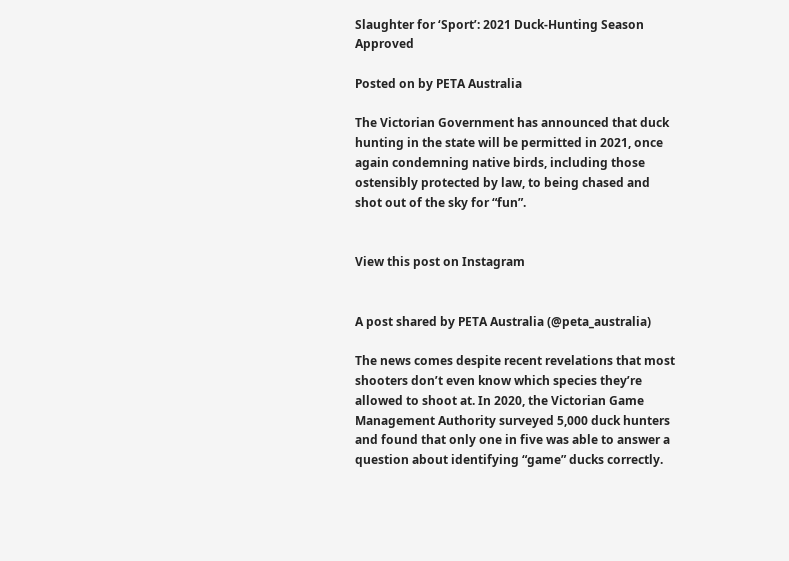Slaughter for ‘Sport’: 2021 Duck-Hunting Season Approved

Posted on by PETA Australia

The Victorian Government has announced that duck hunting in the state will be permitted in 2021, once again condemning native birds, including those ostensibly protected by law, to being chased and shot out of the sky for “fun”.


View this post on Instagram


A post shared by PETA Australia (@peta_australia)

The news comes despite recent revelations that most shooters don’t even know which species they’re allowed to shoot at. In 2020, the Victorian Game Management Authority surveyed 5,000 duck hunters and found that only one in five was able to answer a question about identifying “game” ducks correctly.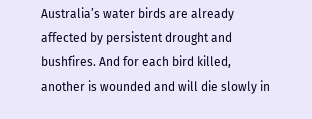Australia’s water birds are already affected by persistent drought and bushfires. And for each bird killed, another is wounded and will die slowly in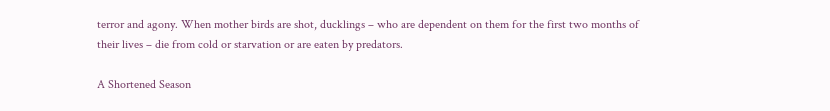terror and agony. When mother birds are shot, ducklings – who are dependent on them for the first two months of their lives – die from cold or starvation or are eaten by predators.

A Shortened Season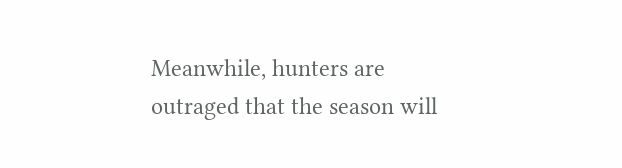Meanwhile, hunters are outraged that the season will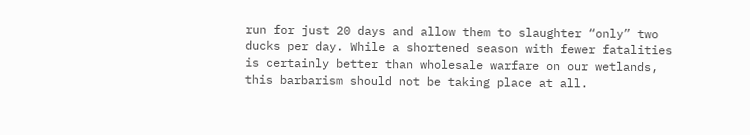run for just 20 days and allow them to slaughter “only” two ducks per day. While a shortened season with fewer fatalities is certainly better than wholesale warfare on our wetlands, this barbarism should not be taking place at all.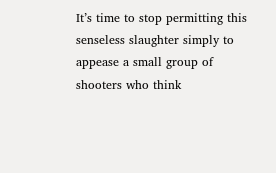It’s time to stop permitting this senseless slaughter simply to appease a small group of shooters who think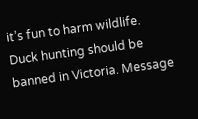it’s fun to harm wildlife. Duck hunting should be banned in Victoria. Message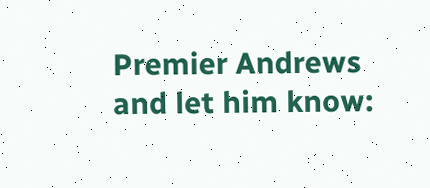Premier Andrews and let him know: